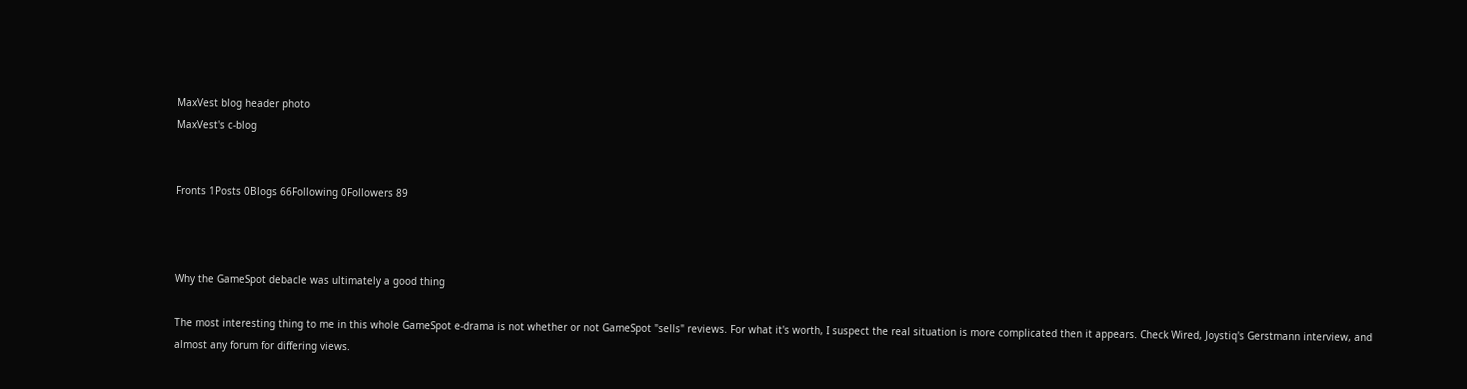MaxVest blog header photo
MaxVest's c-blog


Fronts 1Posts 0Blogs 66Following 0Followers 89



Why the GameSpot debacle was ultimately a good thing

The most interesting thing to me in this whole GameSpot e-drama is not whether or not GameSpot "sells" reviews. For what it's worth, I suspect the real situation is more complicated then it appears. Check Wired, Joystiq's Gerstmann interview, and almost any forum for differing views.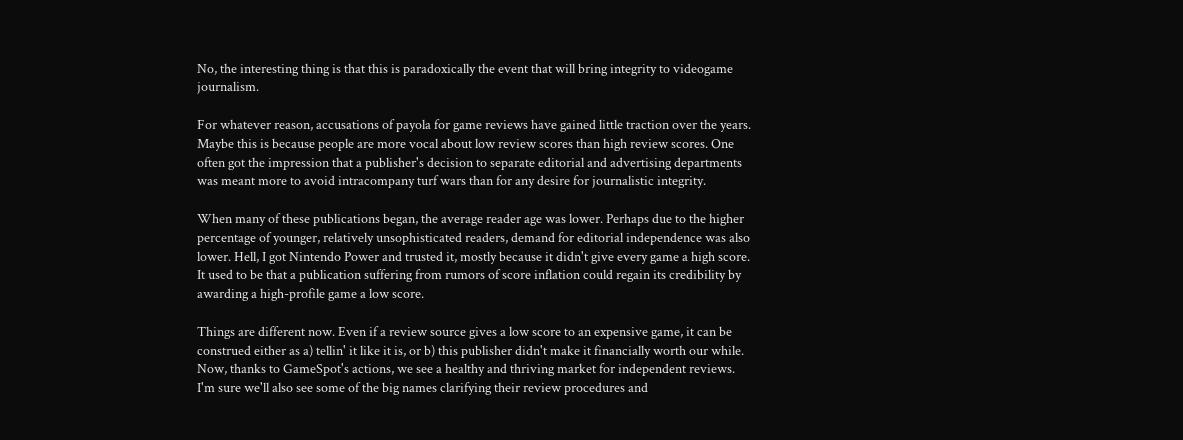No, the interesting thing is that this is paradoxically the event that will bring integrity to videogame journalism.

For whatever reason, accusations of payola for game reviews have gained little traction over the years. Maybe this is because people are more vocal about low review scores than high review scores. One often got the impression that a publisher's decision to separate editorial and advertising departments was meant more to avoid intracompany turf wars than for any desire for journalistic integrity.

When many of these publications began, the average reader age was lower. Perhaps due to the higher percentage of younger, relatively unsophisticated readers, demand for editorial independence was also lower. Hell, I got Nintendo Power and trusted it, mostly because it didn't give every game a high score. It used to be that a publication suffering from rumors of score inflation could regain its credibility by awarding a high-profile game a low score.

Things are different now. Even if a review source gives a low score to an expensive game, it can be construed either as a) tellin' it like it is, or b) this publisher didn't make it financially worth our while. Now, thanks to GameSpot's actions, we see a healthy and thriving market for independent reviews. I'm sure we'll also see some of the big names clarifying their review procedures and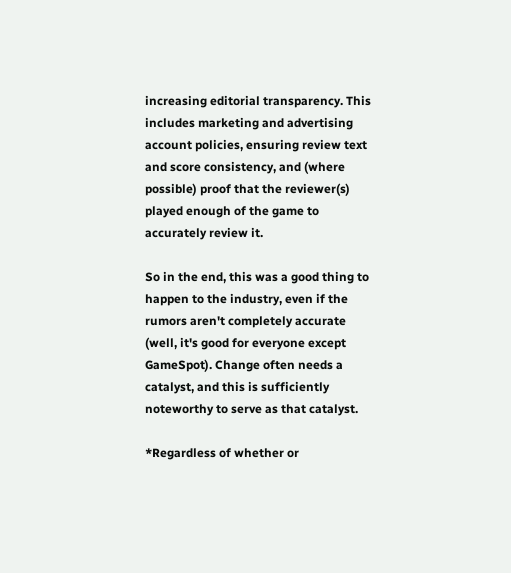increasing editorial transparency. This includes marketing and advertising account policies, ensuring review text and score consistency, and (where possible) proof that the reviewer(s) played enough of the game to accurately review it.

So in the end, this was a good thing to happen to the industry, even if the rumors aren't completely accurate (well, it's good for everyone except GameSpot). Change often needs a catalyst, and this is sufficiently noteworthy to serve as that catalyst.

*Regardless of whether or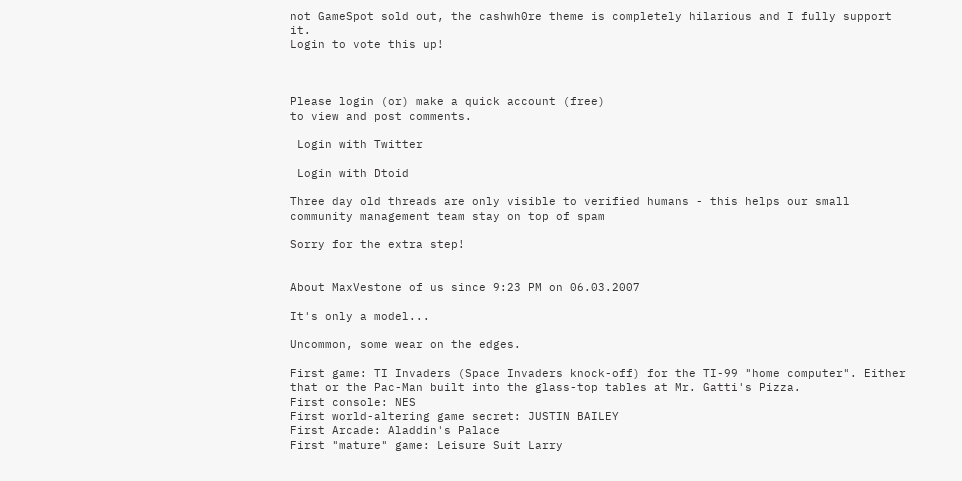not GameSpot sold out, the cashwh0re theme is completely hilarious and I fully support it.
Login to vote this up!



Please login (or) make a quick account (free)
to view and post comments.

 Login with Twitter

 Login with Dtoid

Three day old threads are only visible to verified humans - this helps our small community management team stay on top of spam

Sorry for the extra step!


About MaxVestone of us since 9:23 PM on 06.03.2007

It's only a model...

Uncommon, some wear on the edges.

First game: TI Invaders (Space Invaders knock-off) for the TI-99 "home computer". Either that or the Pac-Man built into the glass-top tables at Mr. Gatti's Pizza.
First console: NES
First world-altering game secret: JUSTIN BAILEY
First Arcade: Aladdin's Palace
First "mature" game: Leisure Suit Larry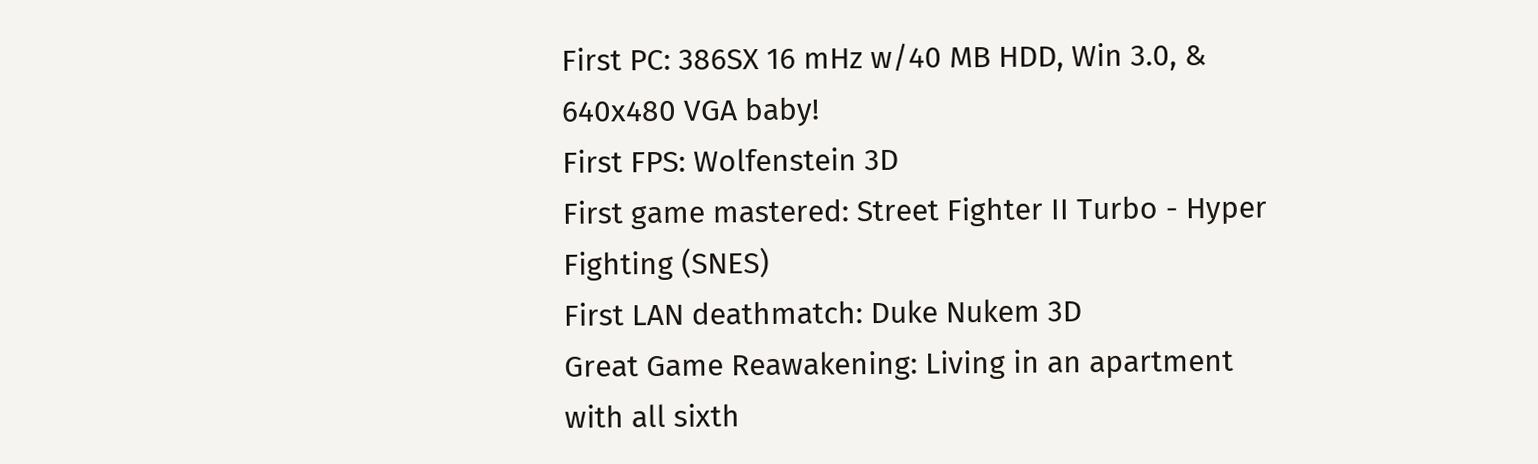First PC: 386SX 16 mHz w/40 MB HDD, Win 3.0, & 640x480 VGA baby!
First FPS: Wolfenstein 3D
First game mastered: Street Fighter II Turbo - Hyper Fighting (SNES)
First LAN deathmatch: Duke Nukem 3D
Great Game Reawakening: Living in an apartment with all sixth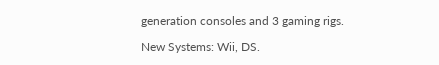generation consoles and 3 gaming rigs.

New Systems: Wii, DS.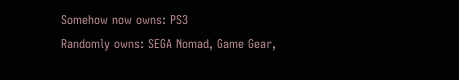Somehow now owns: PS3
Randomly owns: SEGA Nomad, Game Gear,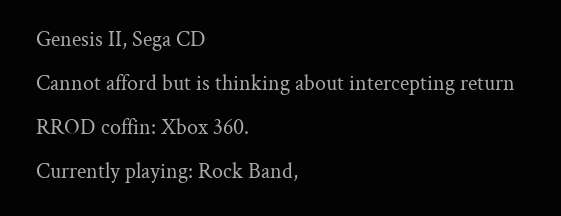Genesis II, Sega CD
Cannot afford but is thinking about intercepting return RROD coffin: Xbox 360.
Currently playing: Rock Band,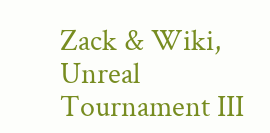Zack & Wiki, Unreal Tournament III